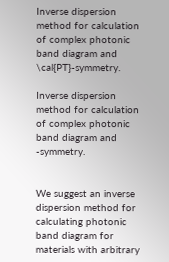Inverse dispersion method for calculation of complex photonic band diagram and \cal{PT}-symmetry.

Inverse dispersion method for calculation of complex photonic band diagram and -symmetry.


We suggest an inverse dispersion method for calculating photonic band diagram for materials with arbitrary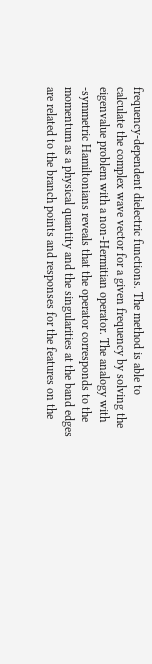frequency-dependent dielectric functions. The method is able to calculate the complex wave vector for a given frequency by solving the eigenvalue problem with a non-Hermitian operator. The analogy with -symmetric Hamiltonians reveals that the operator corresponds to the momentum as a physical quantity and the singularities at the band edges are related to the branch points and responses for the features on the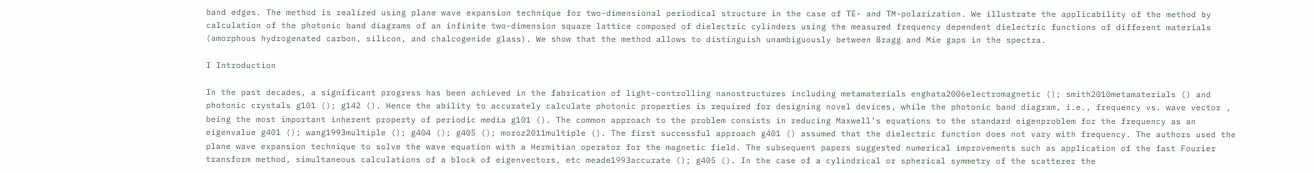band edges. The method is realized using plane wave expansion technique for two-dimensional periodical structure in the case of TE- and TM-polarization. We illustrate the applicability of the method by calculation of the photonic band diagrams of an infinite two-dimension square lattice composed of dielectric cylinders using the measured frequency dependent dielectric functions of different materials (amorphous hydrogenated carbon, silicon, and chalcogenide glass). We show that the method allows to distinguish unambiguously between Bragg and Mie gaps in the spectra.

I Introduction

In the past decades, a significant progress has been achieved in the fabrication of light-controlling nanostructures including metamaterials enghata2006electromagnetic (); smith2010metamaterials () and photonic crystals g101 (); g142 (). Hence the ability to accurately calculate photonic properties is required for designing novel devices, while the photonic band diagram, i.e., frequency vs. wave vector , being the most important inherent property of periodic media g101 (). The common approach to the problem consists in reducing Maxwell’s equations to the standard eigenproblem for the frequency as an eigenvalue g401 (); wang1993multiple (); g404 (); g405 (); moroz2011multiple (). The first successful approach g401 () assumed that the dielectric function does not vary with frequency. The authors used the plane wave expansion technique to solve the wave equation with a Hermitian operator for the magnetic field. The subsequent papers suggested numerical improvements such as application of the fast Fourier transform method, simultaneous calculations of a block of eigenvectors, etc meade1993accurate (); g405 (). In the case of a cylindrical or spherical symmetry of the scatterer the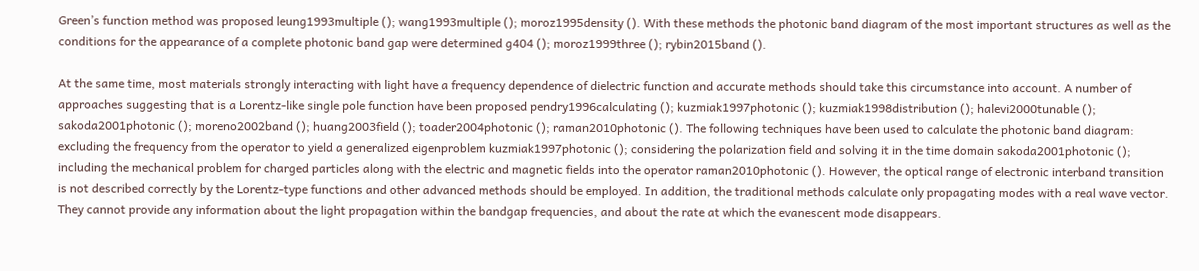Green’s function method was proposed leung1993multiple (); wang1993multiple (); moroz1995density (). With these methods the photonic band diagram of the most important structures as well as the conditions for the appearance of a complete photonic band gap were determined g404 (); moroz1999three (); rybin2015band ().

At the same time, most materials strongly interacting with light have a frequency dependence of dielectric function and accurate methods should take this circumstance into account. A number of approaches suggesting that is a Lorentz-like single pole function have been proposed pendry1996calculating (); kuzmiak1997photonic (); kuzmiak1998distribution (); halevi2000tunable (); sakoda2001photonic (); moreno2002band (); huang2003field (); toader2004photonic (); raman2010photonic (). The following techniques have been used to calculate the photonic band diagram: excluding the frequency from the operator to yield a generalized eigenproblem kuzmiak1997photonic (); considering the polarization field and solving it in the time domain sakoda2001photonic (); including the mechanical problem for charged particles along with the electric and magnetic fields into the operator raman2010photonic (). However, the optical range of electronic interband transition is not described correctly by the Lorentz-type functions and other advanced methods should be employed. In addition, the traditional methods calculate only propagating modes with a real wave vector. They cannot provide any information about the light propagation within the bandgap frequencies, and about the rate at which the evanescent mode disappears.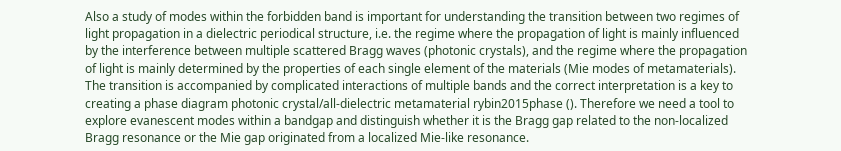Also a study of modes within the forbidden band is important for understanding the transition between two regimes of light propagation in a dielectric periodical structure, i.e. the regime where the propagation of light is mainly influenced by the interference between multiple scattered Bragg waves (photonic crystals), and the regime where the propagation of light is mainly determined by the properties of each single element of the materials (Mie modes of metamaterials). The transition is accompanied by complicated interactions of multiple bands and the correct interpretation is a key to creating a phase diagram photonic crystal/all-dielectric metamaterial rybin2015phase (). Therefore we need a tool to explore evanescent modes within a bandgap and distinguish whether it is the Bragg gap related to the non-localized Bragg resonance or the Mie gap originated from a localized Mie-like resonance.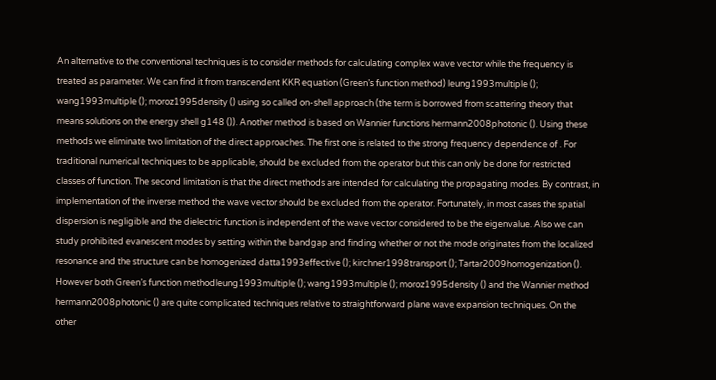An alternative to the conventional techniques is to consider methods for calculating complex wave vector while the frequency is treated as parameter. We can find it from transcendent KKR equation (Green’s function method) leung1993multiple (); wang1993multiple (); moroz1995density () using so called on-shell approach (the term is borrowed from scattering theory that means solutions on the energy shell g148 ()). Another method is based on Wannier functions hermann2008photonic (). Using these methods we eliminate two limitation of the direct approaches. The first one is related to the strong frequency dependence of . For traditional numerical techniques to be applicable, should be excluded from the operator but this can only be done for restricted classes of function. The second limitation is that the direct methods are intended for calculating the propagating modes. By contrast, in implementation of the inverse method the wave vector should be excluded from the operator. Fortunately, in most cases the spatial dispersion is negligible and the dielectric function is independent of the wave vector considered to be the eigenvalue. Also we can study prohibited evanescent modes by setting within the bandgap and finding whether or not the mode originates from the localized resonance and the structure can be homogenized datta1993effective (); kirchner1998transport (); Tartar2009homogenization (). However both Green’s function methodleung1993multiple (); wang1993multiple (); moroz1995density () and the Wannier method hermann2008photonic () are quite complicated techniques relative to straightforward plane wave expansion techniques. On the other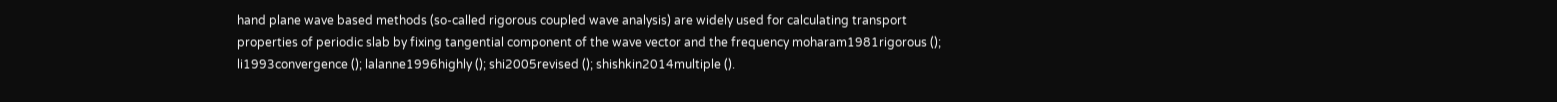hand plane wave based methods (so-called rigorous coupled wave analysis) are widely used for calculating transport properties of periodic slab by fixing tangential component of the wave vector and the frequency moharam1981rigorous (); li1993convergence (); lalanne1996highly (); shi2005revised (); shishkin2014multiple ().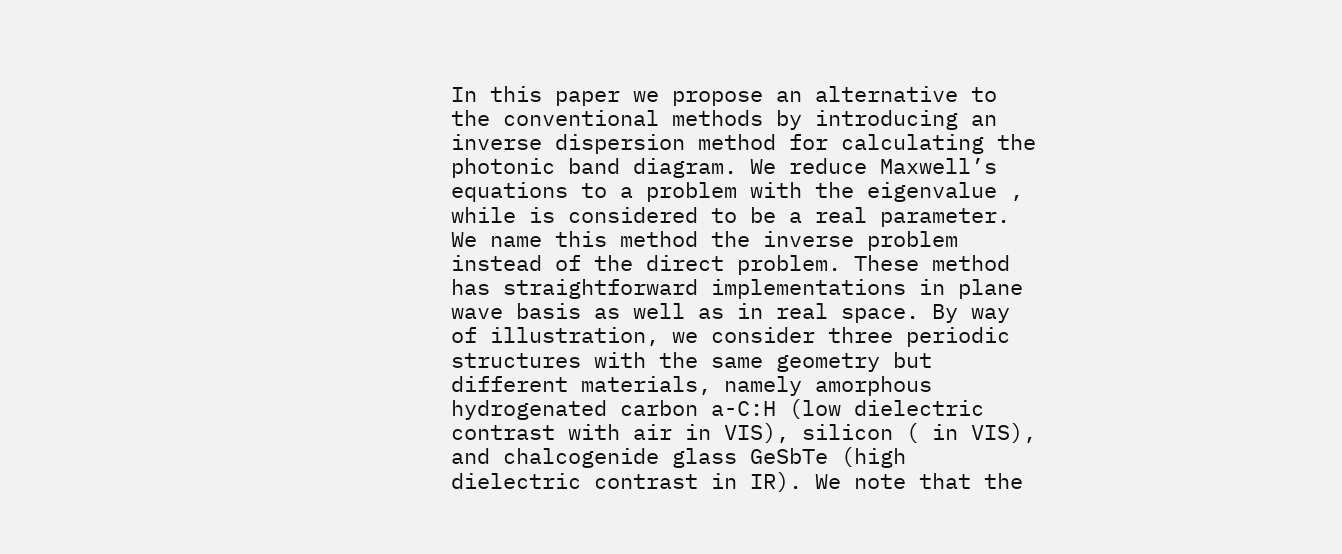In this paper we propose an alternative to the conventional methods by introducing an inverse dispersion method for calculating the photonic band diagram. We reduce Maxwell’s equations to a problem with the eigenvalue , while is considered to be a real parameter. We name this method the inverse problem instead of the direct problem. These method has straightforward implementations in plane wave basis as well as in real space. By way of illustration, we consider three periodic structures with the same geometry but different materials, namely amorphous hydrogenated carbon a-C:H (low dielectric contrast with air in VIS), silicon ( in VIS), and chalcogenide glass GeSbTe (high dielectric contrast in IR). We note that the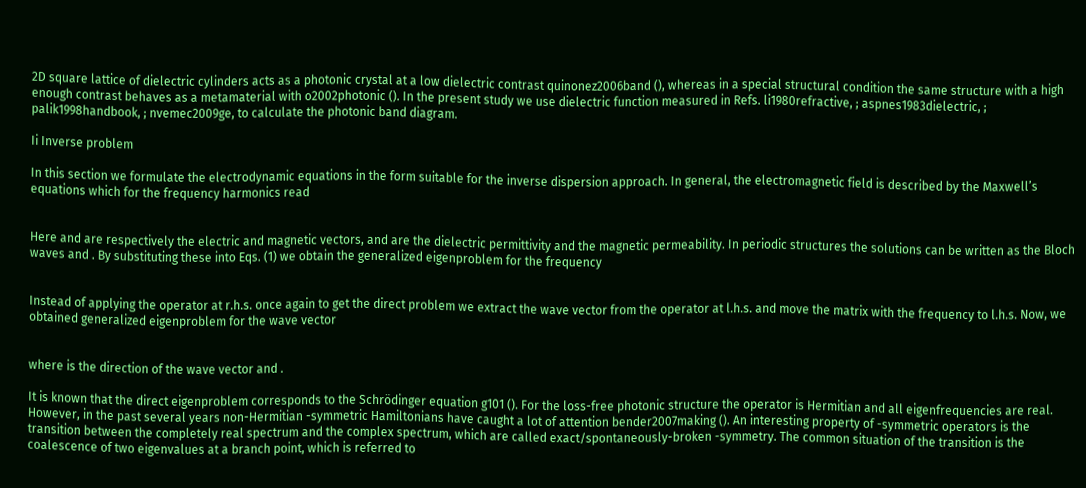2D square lattice of dielectric cylinders acts as a photonic crystal at a low dielectric contrast quinonez2006band (), whereas in a special structural condition the same structure with a high enough contrast behaves as a metamaterial with o2002photonic (). In the present study we use dielectric function measured in Refs. li1980refractive, ; aspnes1983dielectric, ; palik1998handbook, ; nvemec2009ge, to calculate the photonic band diagram.

Ii Inverse problem

In this section we formulate the electrodynamic equations in the form suitable for the inverse dispersion approach. In general, the electromagnetic field is described by the Maxwell’s equations which for the frequency harmonics read


Here and are respectively the electric and magnetic vectors, and are the dielectric permittivity and the magnetic permeability. In periodic structures the solutions can be written as the Bloch waves and . By substituting these into Eqs. (1) we obtain the generalized eigenproblem for the frequency


Instead of applying the operator at r.h.s. once again to get the direct problem we extract the wave vector from the operator at l.h.s. and move the matrix with the frequency to l.h.s. Now, we obtained generalized eigenproblem for the wave vector


where is the direction of the wave vector and .

It is known that the direct eigenproblem corresponds to the Schrödinger equation g101 (). For the loss-free photonic structure the operator is Hermitian and all eigenfrequencies are real. However, in the past several years non-Hermitian -symmetric Hamiltonians have caught a lot of attention bender2007making (). An interesting property of -symmetric operators is the transition between the completely real spectrum and the complex spectrum, which are called exact/spontaneously-broken -symmetry. The common situation of the transition is the coalescence of two eigenvalues at a branch point, which is referred to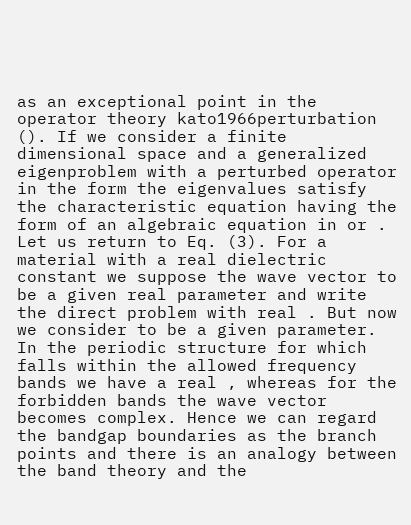as an exceptional point in the operator theory kato1966perturbation (). If we consider a finite dimensional space and a generalized eigenproblem with a perturbed operator in the form the eigenvalues satisfy the characteristic equation having the form of an algebraic equation in or . Let us return to Eq. (3). For a material with a real dielectric constant we suppose the wave vector to be a given real parameter and write the direct problem with real . But now we consider to be a given parameter. In the periodic structure for which falls within the allowed frequency bands we have a real , whereas for the forbidden bands the wave vector becomes complex. Hence we can regard the bandgap boundaries as the branch points and there is an analogy between the band theory and the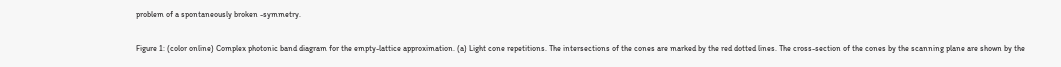problem of a spontaneously broken -symmetry.

Figure 1: (color online) Complex photonic band diagram for the empty-lattice approximation. (a) Light cone repetitions. The intersections of the cones are marked by the red dotted lines. The cross-section of the cones by the scanning plane are shown by the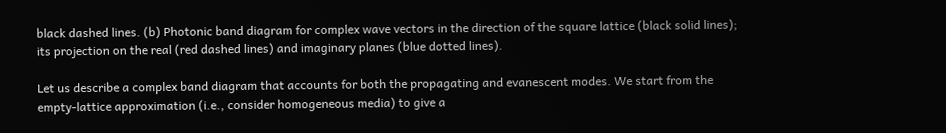black dashed lines. (b) Photonic band diagram for complex wave vectors in the direction of the square lattice (black solid lines); its projection on the real (red dashed lines) and imaginary planes (blue dotted lines).

Let us describe a complex band diagram that accounts for both the propagating and evanescent modes. We start from the empty-lattice approximation (i.e., consider homogeneous media) to give a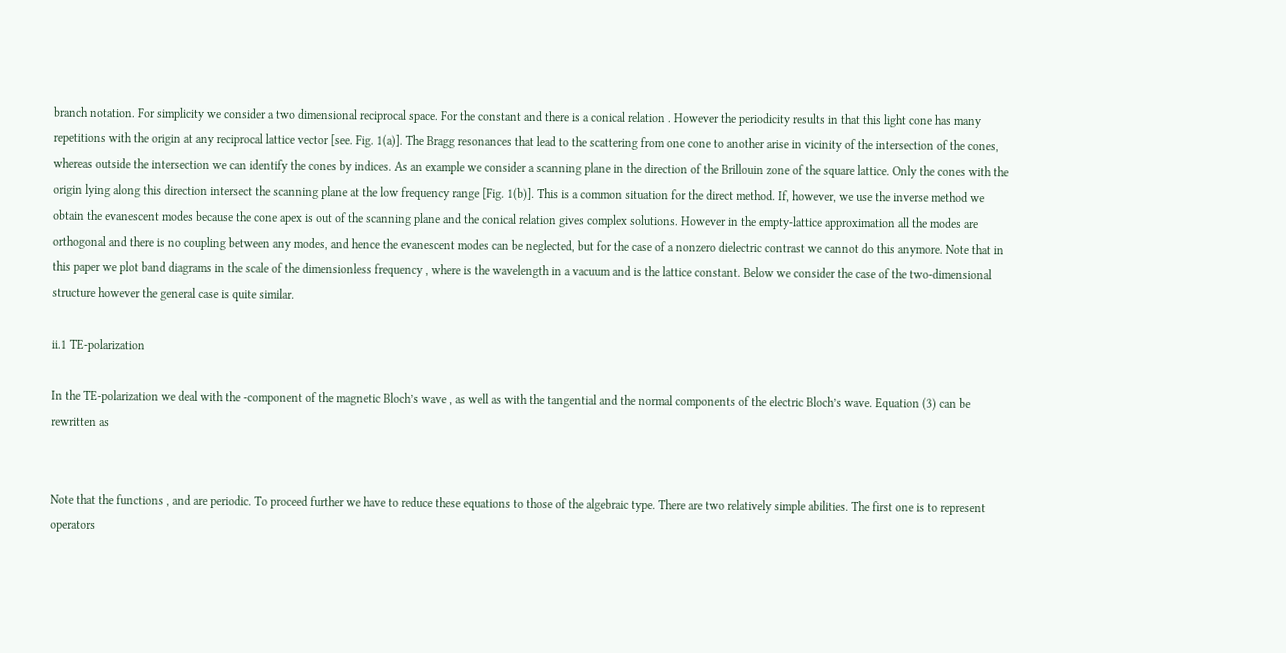branch notation. For simplicity we consider a two dimensional reciprocal space. For the constant and there is a conical relation . However the periodicity results in that this light cone has many repetitions with the origin at any reciprocal lattice vector [see. Fig. 1(a)]. The Bragg resonances that lead to the scattering from one cone to another arise in vicinity of the intersection of the cones, whereas outside the intersection we can identify the cones by indices. As an example we consider a scanning plane in the direction of the Brillouin zone of the square lattice. Only the cones with the origin lying along this direction intersect the scanning plane at the low frequency range [Fig. 1(b)]. This is a common situation for the direct method. If, however, we use the inverse method we obtain the evanescent modes because the cone apex is out of the scanning plane and the conical relation gives complex solutions. However in the empty-lattice approximation all the modes are orthogonal and there is no coupling between any modes, and hence the evanescent modes can be neglected, but for the case of a nonzero dielectric contrast we cannot do this anymore. Note that in this paper we plot band diagrams in the scale of the dimensionless frequency , where is the wavelength in a vacuum and is the lattice constant. Below we consider the case of the two-dimensional structure however the general case is quite similar.

ii.1 TE-polarization

In the TE-polarization we deal with the -component of the magnetic Bloch’s wave , as well as with the tangential and the normal components of the electric Bloch’s wave. Equation (3) can be rewritten as


Note that the functions , and are periodic. To proceed further we have to reduce these equations to those of the algebraic type. There are two relatively simple abilities. The first one is to represent operators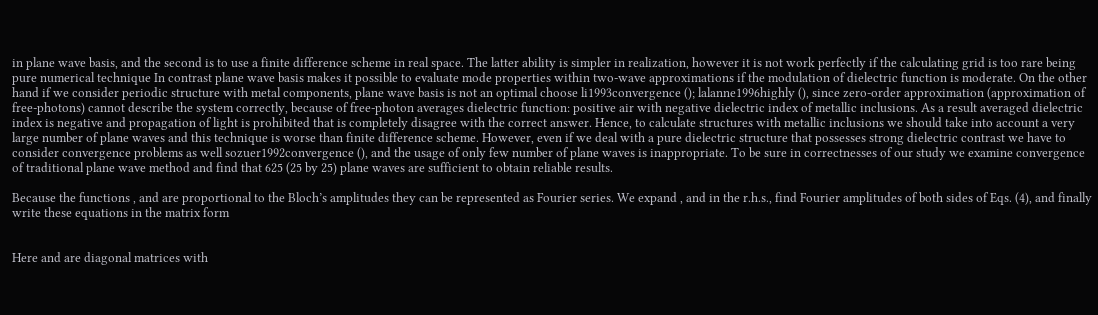in plane wave basis, and the second is to use a finite difference scheme in real space. The latter ability is simpler in realization, however it is not work perfectly if the calculating grid is too rare being pure numerical technique In contrast plane wave basis makes it possible to evaluate mode properties within two-wave approximations if the modulation of dielectric function is moderate. On the other hand if we consider periodic structure with metal components, plane wave basis is not an optimal choose li1993convergence (); lalanne1996highly (), since zero-order approximation (approximation of free-photons) cannot describe the system correctly, because of free-photon averages dielectric function: positive air with negative dielectric index of metallic inclusions. As a result averaged dielectric index is negative and propagation of light is prohibited that is completely disagree with the correct answer. Hence, to calculate structures with metallic inclusions we should take into account a very large number of plane waves and this technique is worse than finite difference scheme. However, even if we deal with a pure dielectric structure that possesses strong dielectric contrast we have to consider convergence problems as well sozuer1992convergence (), and the usage of only few number of plane waves is inappropriate. To be sure in correctnesses of our study we examine convergence of traditional plane wave method and find that 625 (25 by 25) plane waves are sufficient to obtain reliable results.

Because the functions , and are proportional to the Bloch’s amplitudes they can be represented as Fourier series. We expand , and in the r.h.s., find Fourier amplitudes of both sides of Eqs. (4), and finally write these equations in the matrix form


Here and are diagonal matrices with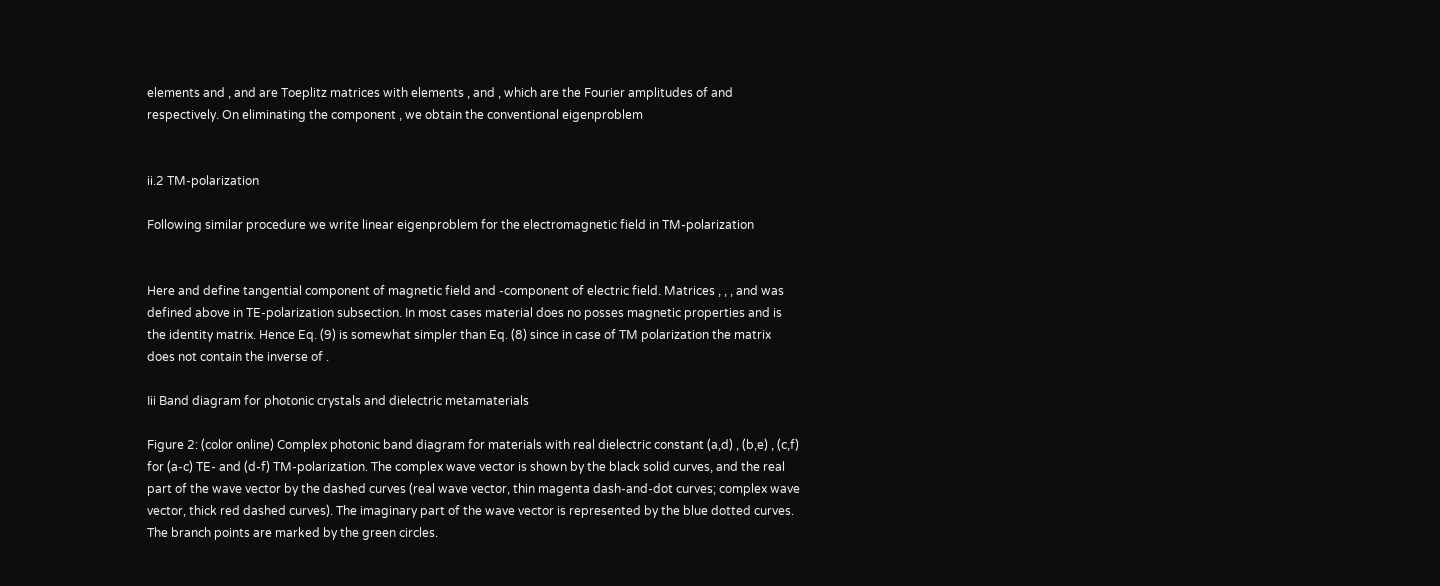elements and , and are Toeplitz matrices with elements , and , which are the Fourier amplitudes of and respectively. On eliminating the component , we obtain the conventional eigenproblem


ii.2 TM-polarization

Following similar procedure we write linear eigenproblem for the electromagnetic field in TM-polarization


Here and define tangential component of magnetic field and -component of electric field. Matrices , , , and was defined above in TE-polarization subsection. In most cases material does no posses magnetic properties and is the identity matrix. Hence Eq. (9) is somewhat simpler than Eq. (8) since in case of TM polarization the matrix does not contain the inverse of .

Iii Band diagram for photonic crystals and dielectric metamaterials

Figure 2: (color online) Complex photonic band diagram for materials with real dielectric constant (a,d) , (b,e) , (c,f) for (a-c) TE- and (d-f) TM-polarization. The complex wave vector is shown by the black solid curves, and the real part of the wave vector by the dashed curves (real wave vector, thin magenta dash-and-dot curves; complex wave vector, thick red dashed curves). The imaginary part of the wave vector is represented by the blue dotted curves. The branch points are marked by the green circles.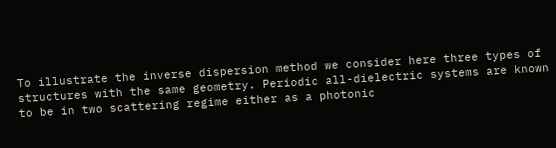To illustrate the inverse dispersion method we consider here three types of structures with the same geometry. Periodic all-dielectric systems are known to be in two scattering regime either as a photonic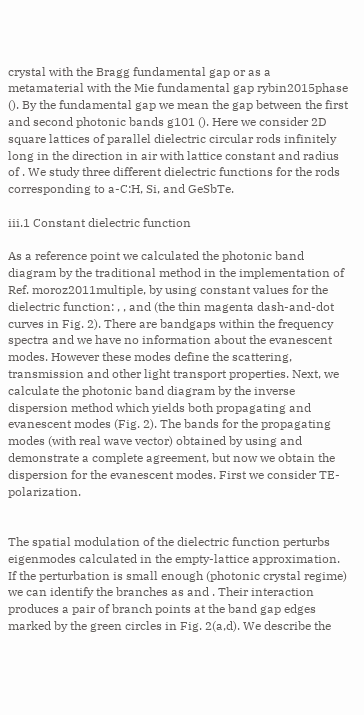crystal with the Bragg fundamental gap or as a metamaterial with the Mie fundamental gap rybin2015phase (). By the fundamental gap we mean the gap between the first and second photonic bands g101 (). Here we consider 2D square lattices of parallel dielectric circular rods infinitely long in the direction in air with lattice constant and radius of . We study three different dielectric functions for the rods corresponding to a-C:H, Si, and GeSbTe.

iii.1 Constant dielectric function

As a reference point we calculated the photonic band diagram by the traditional method in the implementation of Ref. moroz2011multiple, by using constant values for the dielectric function: , , and (the thin magenta dash-and-dot curves in Fig. 2). There are bandgaps within the frequency spectra and we have no information about the evanescent modes. However these modes define the scattering, transmission and other light transport properties. Next, we calculate the photonic band diagram by the inverse dispersion method which yields both propagating and evanescent modes (Fig. 2). The bands for the propagating modes (with real wave vector) obtained by using and demonstrate a complete agreement, but now we obtain the dispersion for the evanescent modes. First we consider TE-polarization.


The spatial modulation of the dielectric function perturbs eigenmodes calculated in the empty-lattice approximation. If the perturbation is small enough (photonic crystal regime) we can identify the branches as and . Their interaction produces a pair of branch points at the band gap edges marked by the green circles in Fig. 2(a,d). We describe the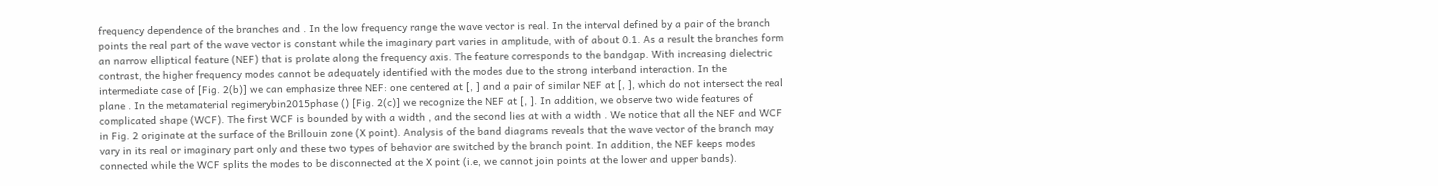frequency dependence of the branches and . In the low frequency range the wave vector is real. In the interval defined by a pair of the branch points the real part of the wave vector is constant while the imaginary part varies in amplitude, with of about 0.1. As a result the branches form an narrow elliptical feature (NEF) that is prolate along the frequency axis. The feature corresponds to the bandgap. With increasing dielectric contrast, the higher frequency modes cannot be adequately identified with the modes due to the strong interband interaction. In the intermediate case of [Fig. 2(b)] we can emphasize three NEF: one centered at [, ] and a pair of similar NEF at [, ], which do not intersect the real plane . In the metamaterial regimerybin2015phase () [Fig. 2(c)] we recognize the NEF at [, ]. In addition, we observe two wide features of complicated shape (WCF). The first WCF is bounded by with a width , and the second lies at with a width . We notice that all the NEF and WCF in Fig. 2 originate at the surface of the Brillouin zone (X point). Analysis of the band diagrams reveals that the wave vector of the branch may vary in its real or imaginary part only and these two types of behavior are switched by the branch point. In addition, the NEF keeps modes connected while the WCF splits the modes to be disconnected at the X point (i.e, we cannot join points at the lower and upper bands).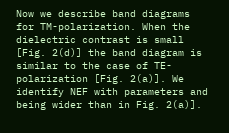Now we describe band diagrams for TM-polarization. When the dielectric contrast is small [Fig. 2(d)] the band diagram is similar to the case of TE-polarization [Fig. 2(a)]. We identify NEF with parameters and being wider than in Fig. 2(a)].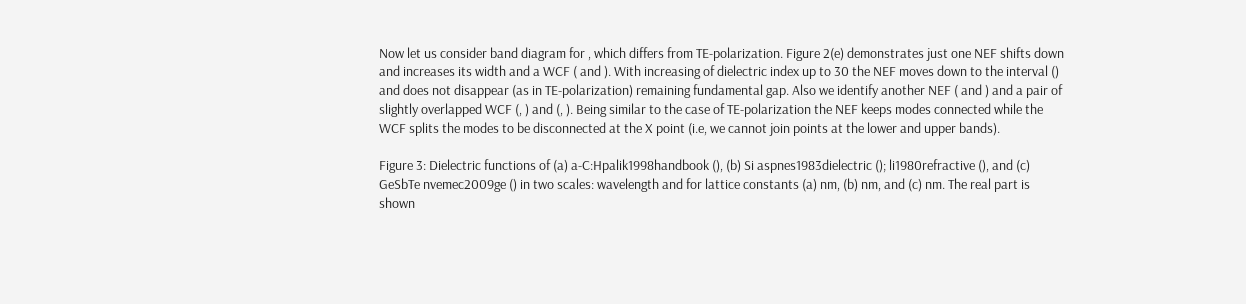Now let us consider band diagram for , which differs from TE-polarization. Figure 2(e) demonstrates just one NEF shifts down and increases its width and a WCF ( and ). With increasing of dielectric index up to 30 the NEF moves down to the interval () and does not disappear (as in TE-polarization) remaining fundamental gap. Also we identify another NEF ( and ) and a pair of slightly overlapped WCF (, ) and (, ). Being similar to the case of TE-polarization the NEF keeps modes connected while the WCF splits the modes to be disconnected at the X point (i.e, we cannot join points at the lower and upper bands).

Figure 3: Dielectric functions of (a) a-C:Hpalik1998handbook (), (b) Si aspnes1983dielectric (); li1980refractive (), and (c) GeSbTe nvemec2009ge () in two scales: wavelength and for lattice constants (a) nm, (b) nm, and (c) nm. The real part is shown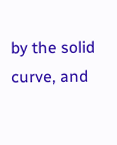by the solid curve, and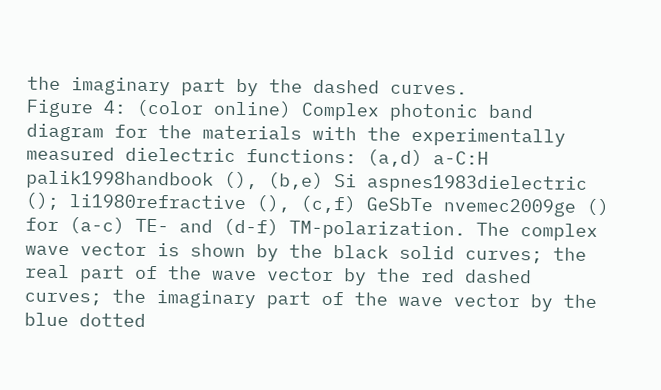the imaginary part by the dashed curves.
Figure 4: (color online) Complex photonic band diagram for the materials with the experimentally measured dielectric functions: (a,d) a-C:H palik1998handbook (), (b,e) Si aspnes1983dielectric (); li1980refractive (), (c,f) GeSbTe nvemec2009ge () for (a-c) TE- and (d-f) TM-polarization. The complex wave vector is shown by the black solid curves; the real part of the wave vector by the red dashed curves; the imaginary part of the wave vector by the blue dotted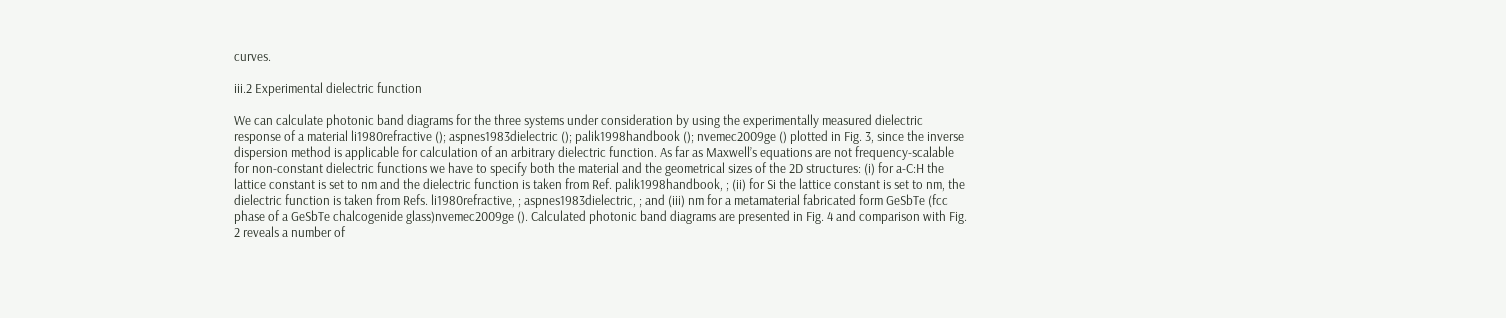curves.

iii.2 Experimental dielectric function

We can calculate photonic band diagrams for the three systems under consideration by using the experimentally measured dielectric response of a material li1980refractive (); aspnes1983dielectric (); palik1998handbook (); nvemec2009ge () plotted in Fig. 3, since the inverse dispersion method is applicable for calculation of an arbitrary dielectric function. As far as Maxwell’s equations are not frequency-scalable for non-constant dielectric functions we have to specify both the material and the geometrical sizes of the 2D structures: (i) for a-C:H the lattice constant is set to nm and the dielectric function is taken from Ref. palik1998handbook, ; (ii) for Si the lattice constant is set to nm, the dielectric function is taken from Refs. li1980refractive, ; aspnes1983dielectric, ; and (iii) nm for a metamaterial fabricated form GeSbTe (fcc phase of a GeSbTe chalcogenide glass)nvemec2009ge (). Calculated photonic band diagrams are presented in Fig. 4 and comparison with Fig. 2 reveals a number of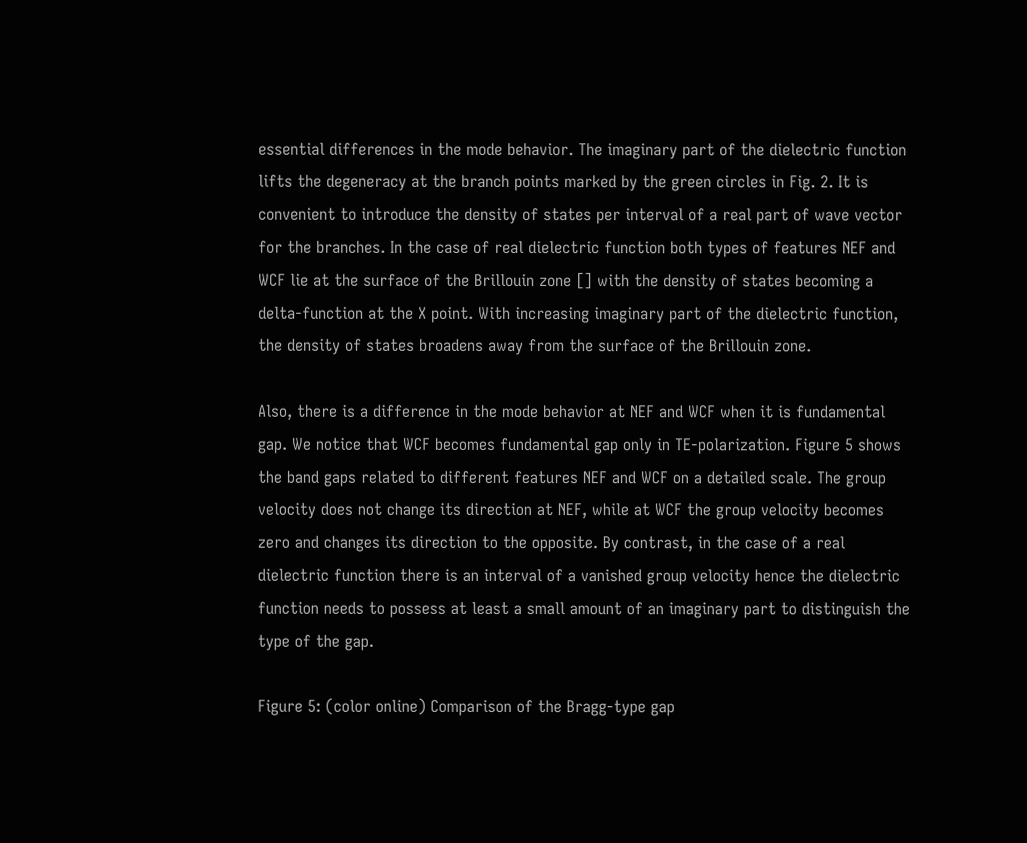essential differences in the mode behavior. The imaginary part of the dielectric function lifts the degeneracy at the branch points marked by the green circles in Fig. 2. It is convenient to introduce the density of states per interval of a real part of wave vector for the branches. In the case of real dielectric function both types of features NEF and WCF lie at the surface of the Brillouin zone [] with the density of states becoming a delta-function at the X point. With increasing imaginary part of the dielectric function, the density of states broadens away from the surface of the Brillouin zone.

Also, there is a difference in the mode behavior at NEF and WCF when it is fundamental gap. We notice that WCF becomes fundamental gap only in TE-polarization. Figure 5 shows the band gaps related to different features NEF and WCF on a detailed scale. The group velocity does not change its direction at NEF, while at WCF the group velocity becomes zero and changes its direction to the opposite. By contrast, in the case of a real dielectric function there is an interval of a vanished group velocity hence the dielectric function needs to possess at least a small amount of an imaginary part to distinguish the type of the gap.

Figure 5: (color online) Comparison of the Bragg-type gap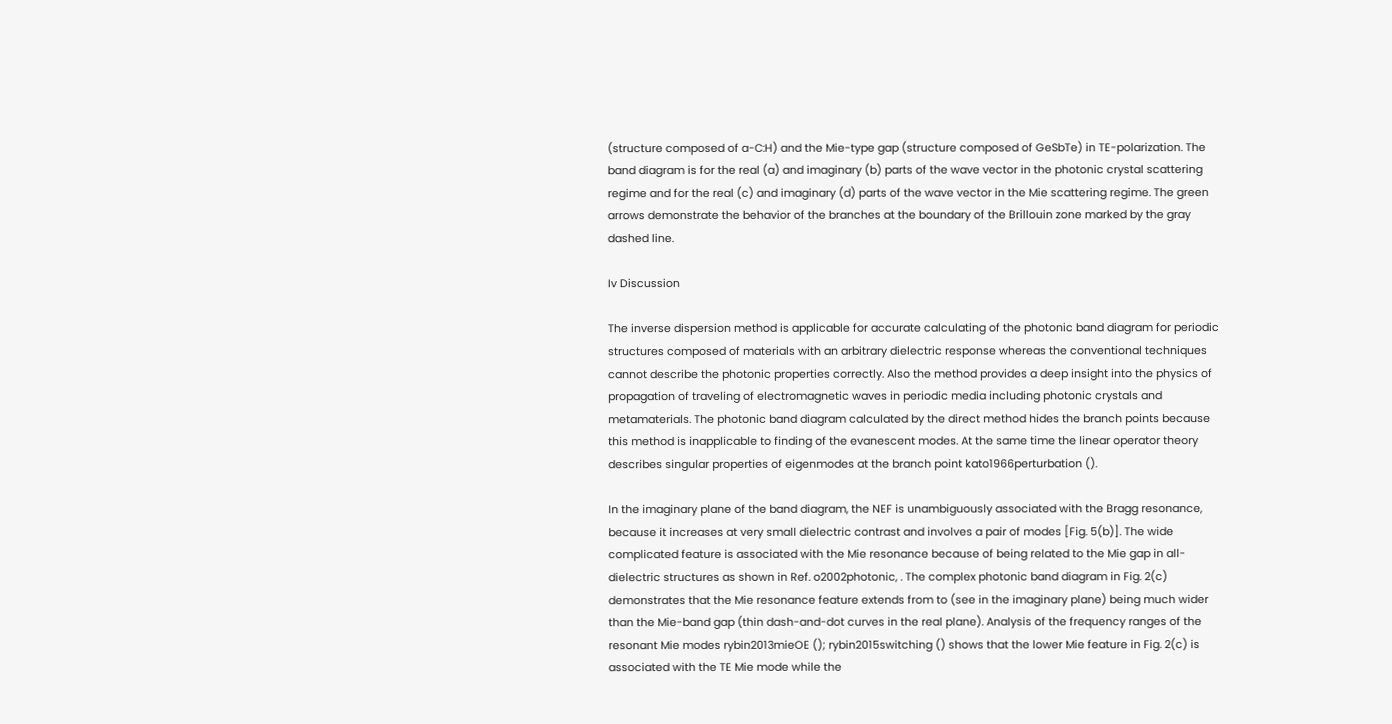(structure composed of a-C:H) and the Mie-type gap (structure composed of GeSbTe) in TE-polarization. The band diagram is for the real (a) and imaginary (b) parts of the wave vector in the photonic crystal scattering regime and for the real (c) and imaginary (d) parts of the wave vector in the Mie scattering regime. The green arrows demonstrate the behavior of the branches at the boundary of the Brillouin zone marked by the gray dashed line.

Iv Discussion

The inverse dispersion method is applicable for accurate calculating of the photonic band diagram for periodic structures composed of materials with an arbitrary dielectric response whereas the conventional techniques cannot describe the photonic properties correctly. Also the method provides a deep insight into the physics of propagation of traveling of electromagnetic waves in periodic media including photonic crystals and metamaterials. The photonic band diagram calculated by the direct method hides the branch points because this method is inapplicable to finding of the evanescent modes. At the same time the linear operator theory describes singular properties of eigenmodes at the branch point kato1966perturbation ().

In the imaginary plane of the band diagram, the NEF is unambiguously associated with the Bragg resonance, because it increases at very small dielectric contrast and involves a pair of modes [Fig. 5(b)]. The wide complicated feature is associated with the Mie resonance because of being related to the Mie gap in all-dielectric structures as shown in Ref. o2002photonic, . The complex photonic band diagram in Fig. 2(c) demonstrates that the Mie resonance feature extends from to (see in the imaginary plane) being much wider than the Mie-band gap (thin dash-and-dot curves in the real plane). Analysis of the frequency ranges of the resonant Mie modes rybin2013mieOE (); rybin2015switching () shows that the lower Mie feature in Fig. 2(c) is associated with the TE Mie mode while the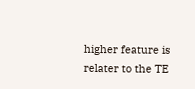higher feature is relater to the TE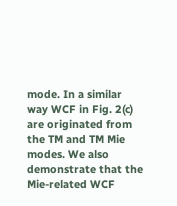mode. In a similar way WCF in Fig. 2(c) are originated from the TM and TM Mie modes. We also demonstrate that the Mie-related WCF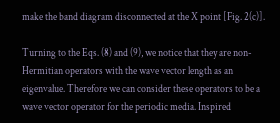make the band diagram disconnected at the X point [Fig. 2(c)].

Turning to the Eqs. (8) and (9), we notice that they are non-Hermitian operators with the wave vector length as an eigenvalue. Therefore we can consider these operators to be a wave vector operator for the periodic media. Inspired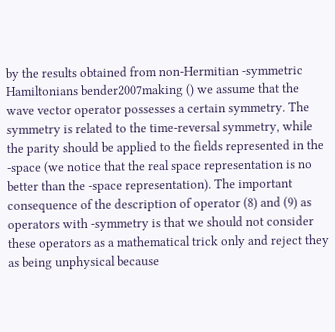by the results obtained from non-Hermitian -symmetric Hamiltonians bender2007making () we assume that the wave vector operator possesses a certain symmetry. The symmetry is related to the time-reversal symmetry, while the parity should be applied to the fields represented in the -space (we notice that the real space representation is no better than the -space representation). The important consequence of the description of operator (8) and (9) as operators with -symmetry is that we should not consider these operators as a mathematical trick only and reject they as being unphysical because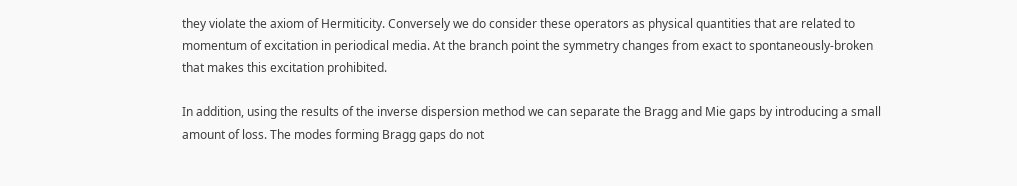they violate the axiom of Hermiticity. Conversely we do consider these operators as physical quantities that are related to momentum of excitation in periodical media. At the branch point the symmetry changes from exact to spontaneously-broken that makes this excitation prohibited.

In addition, using the results of the inverse dispersion method we can separate the Bragg and Mie gaps by introducing a small amount of loss. The modes forming Bragg gaps do not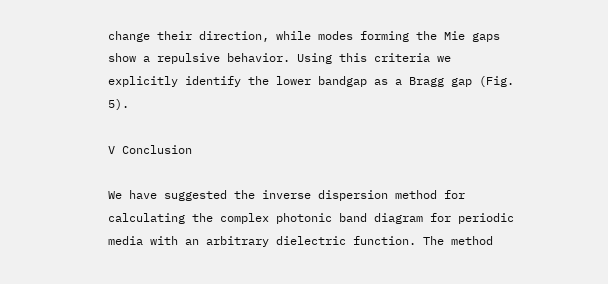change their direction, while modes forming the Mie gaps show a repulsive behavior. Using this criteria we explicitly identify the lower bandgap as a Bragg gap (Fig. 5).

V Conclusion

We have suggested the inverse dispersion method for calculating the complex photonic band diagram for periodic media with an arbitrary dielectric function. The method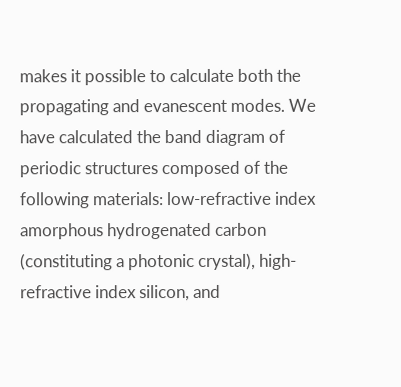makes it possible to calculate both the propagating and evanescent modes. We have calculated the band diagram of periodic structures composed of the following materials: low-refractive index amorphous hydrogenated carbon (constituting a photonic crystal), high-refractive index silicon, and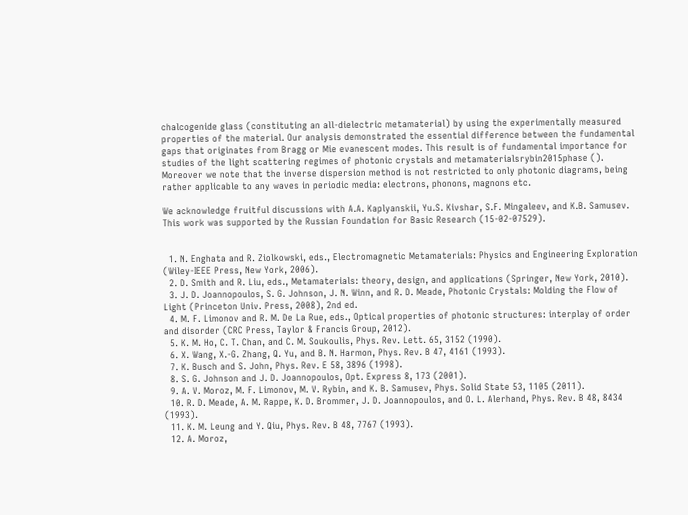chalcogenide glass (constituting an all-dielectric metamaterial) by using the experimentally measured properties of the material. Our analysis demonstrated the essential difference between the fundamental gaps that originates from Bragg or Mie evanescent modes. This result is of fundamental importance for studies of the light scattering regimes of photonic crystals and metamaterialsrybin2015phase (). Moreover we note that the inverse dispersion method is not restricted to only photonic diagrams, being rather applicable to any waves in periodic media: electrons, phonons, magnons etc.

We acknowledge fruitful discussions with A.A. Kaplyanskii, Yu.S. Kivshar, S.F. Mingaleev, and K.B. Samusev. This work was supported by the Russian Foundation for Basic Research (15-02-07529).


  1. N. Enghata and R. Ziolkowski, eds., Electromagnetic Metamaterials: Physics and Engineering Exploration (Wiley-IEEE Press, New York, 2006).
  2. D. Smith and R. Liu, eds., Metamaterials: theory, design, and applications (Springer, New York, 2010).
  3. J. D. Joannopoulos, S. G. Johnson, J. N. Winn, and R. D. Meade, Photonic Crystals: Molding the Flow of Light (Princeton Univ. Press, 2008), 2nd ed.
  4. M. F. Limonov and R. M. De La Rue, eds., Optical properties of photonic structures: interplay of order and disorder (CRC Press, Taylor & Francis Group, 2012).
  5. K. M. Ho, C. T. Chan, and C. M. Soukoulis, Phys. Rev. Lett. 65, 3152 (1990).
  6. X. Wang, X.-G. Zhang, Q. Yu, and B. N. Harmon, Phys. Rev. B 47, 4161 (1993).
  7. K. Busch and S. John, Phys. Rev. E 58, 3896 (1998).
  8. S. G. Johnson and J. D. Joannopoulos, Opt. Express 8, 173 (2001).
  9. A. V. Moroz, M. F. Limonov, M. V. Rybin, and K. B. Samusev, Phys. Solid State 53, 1105 (2011).
  10. R. D. Meade, A. M. Rappe, K. D. Brommer, J. D. Joannopoulos, and O. L. Alerhand, Phys. Rev. B 48, 8434 (1993).
  11. K. M. Leung and Y. Qiu, Phys. Rev. B 48, 7767 (1993).
  12. A. Moroz,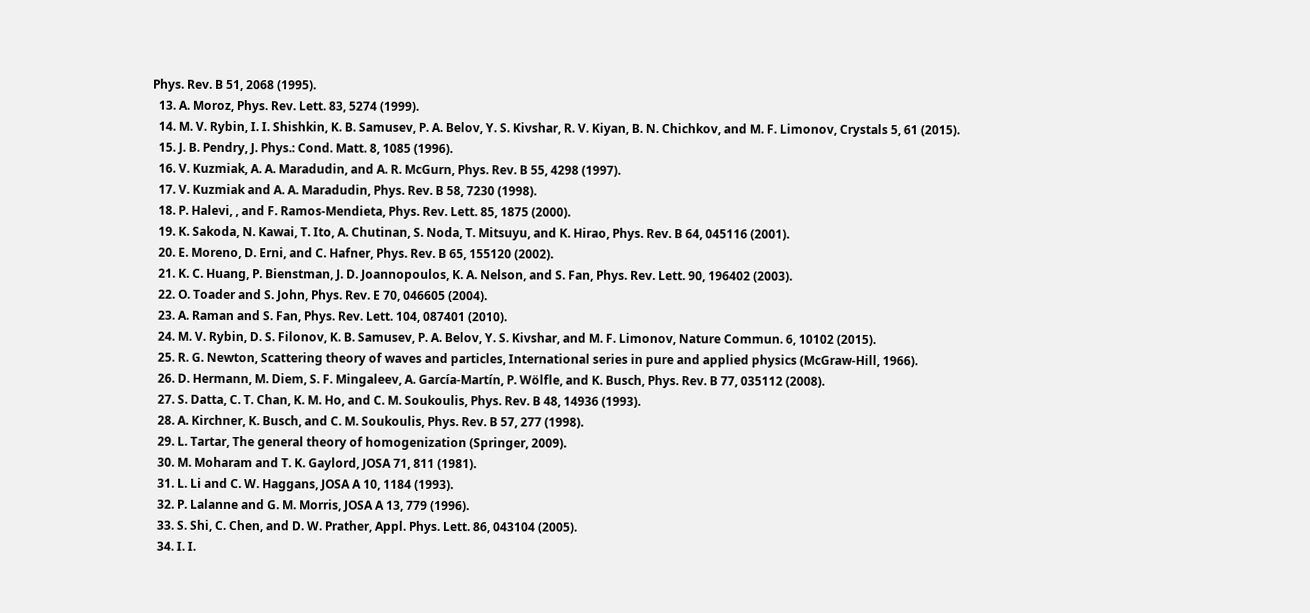Phys. Rev. B 51, 2068 (1995).
  13. A. Moroz, Phys. Rev. Lett. 83, 5274 (1999).
  14. M. V. Rybin, I. I. Shishkin, K. B. Samusev, P. A. Belov, Y. S. Kivshar, R. V. Kiyan, B. N. Chichkov, and M. F. Limonov, Crystals 5, 61 (2015).
  15. J. B. Pendry, J. Phys.: Cond. Matt. 8, 1085 (1996).
  16. V. Kuzmiak, A. A. Maradudin, and A. R. McGurn, Phys. Rev. B 55, 4298 (1997).
  17. V. Kuzmiak and A. A. Maradudin, Phys. Rev. B 58, 7230 (1998).
  18. P. Halevi, , and F. Ramos-Mendieta, Phys. Rev. Lett. 85, 1875 (2000).
  19. K. Sakoda, N. Kawai, T. Ito, A. Chutinan, S. Noda, T. Mitsuyu, and K. Hirao, Phys. Rev. B 64, 045116 (2001).
  20. E. Moreno, D. Erni, and C. Hafner, Phys. Rev. B 65, 155120 (2002).
  21. K. C. Huang, P. Bienstman, J. D. Joannopoulos, K. A. Nelson, and S. Fan, Phys. Rev. Lett. 90, 196402 (2003).
  22. O. Toader and S. John, Phys. Rev. E 70, 046605 (2004).
  23. A. Raman and S. Fan, Phys. Rev. Lett. 104, 087401 (2010).
  24. M. V. Rybin, D. S. Filonov, K. B. Samusev, P. A. Belov, Y. S. Kivshar, and M. F. Limonov, Nature Commun. 6, 10102 (2015).
  25. R. G. Newton, Scattering theory of waves and particles, International series in pure and applied physics (McGraw-Hill, 1966).
  26. D. Hermann, M. Diem, S. F. Mingaleev, A. García-Martín, P. Wölfle, and K. Busch, Phys. Rev. B 77, 035112 (2008).
  27. S. Datta, C. T. Chan, K. M. Ho, and C. M. Soukoulis, Phys. Rev. B 48, 14936 (1993).
  28. A. Kirchner, K. Busch, and C. M. Soukoulis, Phys. Rev. B 57, 277 (1998).
  29. L. Tartar, The general theory of homogenization (Springer, 2009).
  30. M. Moharam and T. K. Gaylord, JOSA 71, 811 (1981).
  31. L. Li and C. W. Haggans, JOSA A 10, 1184 (1993).
  32. P. Lalanne and G. M. Morris, JOSA A 13, 779 (1996).
  33. S. Shi, C. Chen, and D. W. Prather, Appl. Phys. Lett. 86, 043104 (2005).
  34. I. I.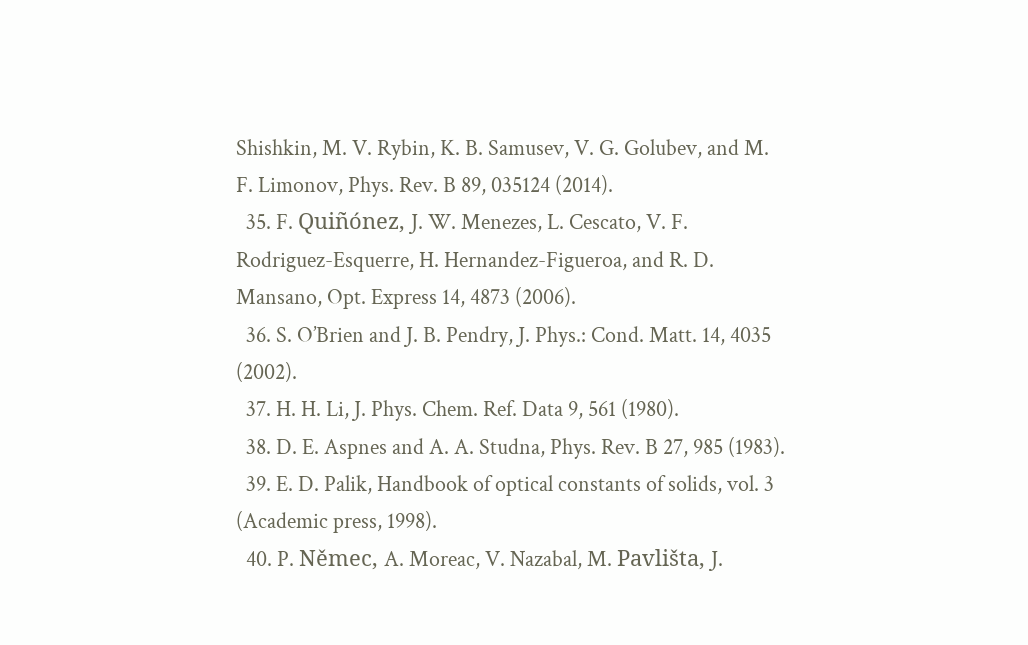Shishkin, M. V. Rybin, K. B. Samusev, V. G. Golubev, and M. F. Limonov, Phys. Rev. B 89, 035124 (2014).
  35. F. Quiñónez, J. W. Menezes, L. Cescato, V. F. Rodriguez-Esquerre, H. Hernandez-Figueroa, and R. D. Mansano, Opt. Express 14, 4873 (2006).
  36. S. O’Brien and J. B. Pendry, J. Phys.: Cond. Matt. 14, 4035 (2002).
  37. H. H. Li, J. Phys. Chem. Ref. Data 9, 561 (1980).
  38. D. E. Aspnes and A. A. Studna, Phys. Rev. B 27, 985 (1983).
  39. E. D. Palik, Handbook of optical constants of solids, vol. 3 (Academic press, 1998).
  40. P. Němec, A. Moreac, V. Nazabal, M. Pavlišta, J.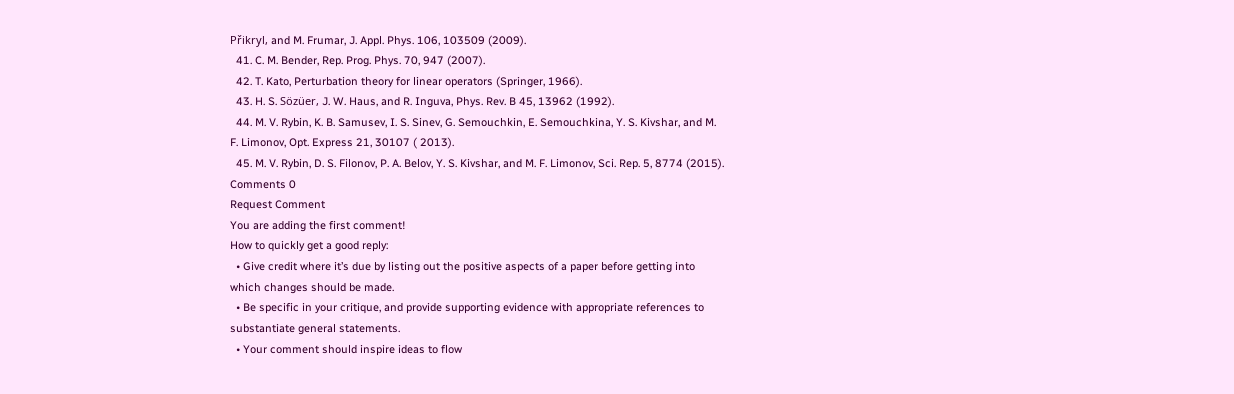Přikryl, and M. Frumar, J. Appl. Phys. 106, 103509 (2009).
  41. C. M. Bender, Rep. Prog. Phys. 70, 947 (2007).
  42. T. Kato, Perturbation theory for linear operators (Springer, 1966).
  43. H. S. Sözüer, J. W. Haus, and R. Inguva, Phys. Rev. B 45, 13962 (1992).
  44. M. V. Rybin, K. B. Samusev, I. S. Sinev, G. Semouchkin, E. Semouchkina, Y. S. Kivshar, and M. F. Limonov, Opt. Express 21, 30107 ( 2013).
  45. M. V. Rybin, D. S. Filonov, P. A. Belov, Y. S. Kivshar, and M. F. Limonov, Sci. Rep. 5, 8774 (2015).
Comments 0
Request Comment
You are adding the first comment!
How to quickly get a good reply:
  • Give credit where it’s due by listing out the positive aspects of a paper before getting into which changes should be made.
  • Be specific in your critique, and provide supporting evidence with appropriate references to substantiate general statements.
  • Your comment should inspire ideas to flow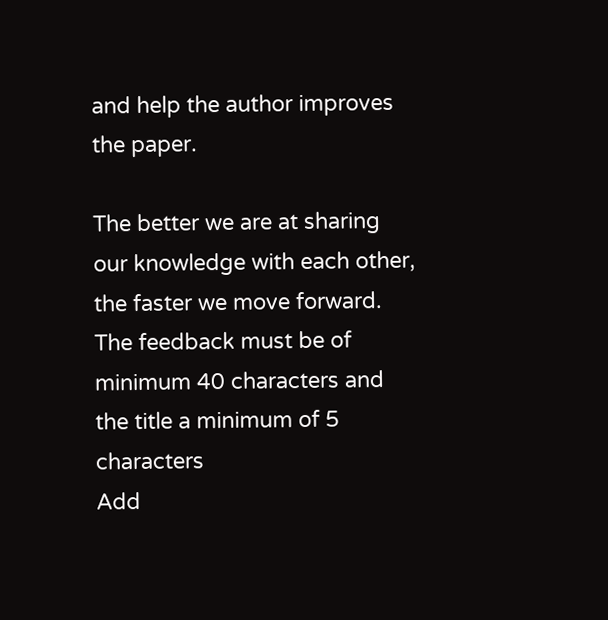and help the author improves the paper.

The better we are at sharing our knowledge with each other, the faster we move forward.
The feedback must be of minimum 40 characters and the title a minimum of 5 characters
Add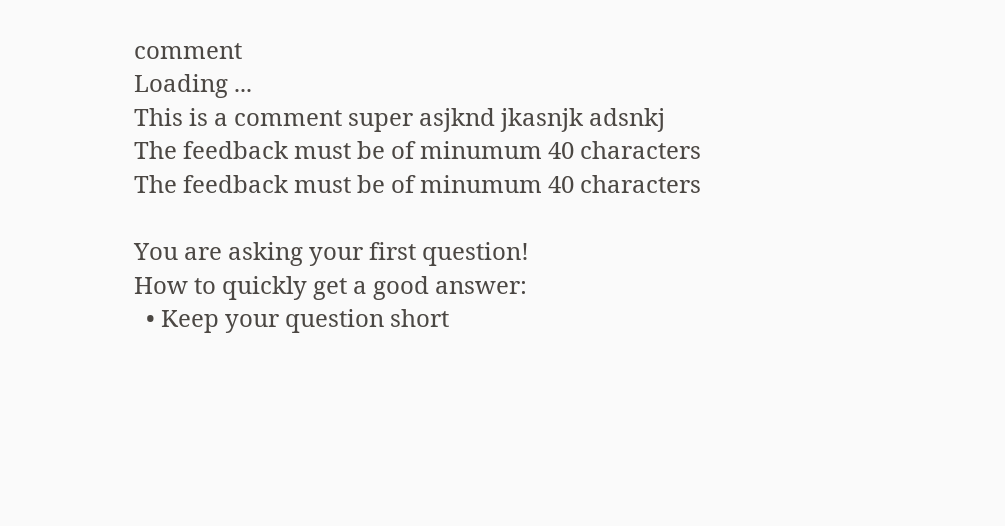comment
Loading ...
This is a comment super asjknd jkasnjk adsnkj
The feedback must be of minumum 40 characters
The feedback must be of minumum 40 characters

You are asking your first question!
How to quickly get a good answer:
  • Keep your question short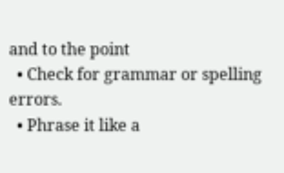and to the point
  • Check for grammar or spelling errors.
  • Phrase it like a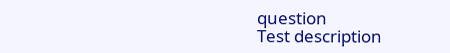question
Test description